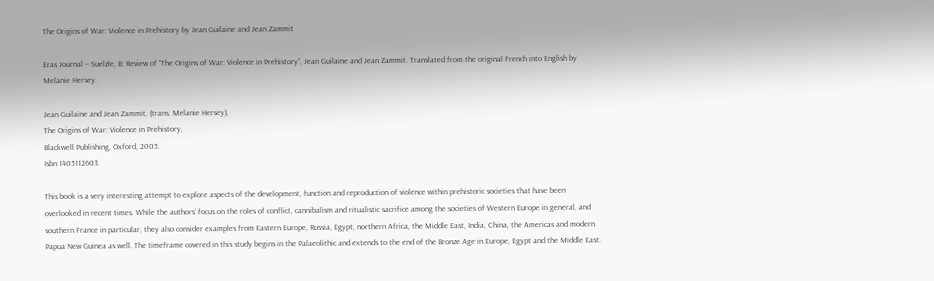The Origins of War: Violence in Prehistory by Jean Guilaine and Jean Zammit

Eras Journal – Suelzle, B: Review of “The Origins of War: Violence in Prehistory”, Jean Guilaine and Jean Zammit. Translated from the original French into English by Melanie Hersey.

Jean Guilaine and Jean Zammit, (trans. Melanie Hersey),
The Origins of War: Violence in Prehistory,
Blackwell Publishing, Oxford, 2005.
Isbn 1405112603

This book is a very interesting attempt to explore aspects of the development, function and reproduction of violence within prehistoric societies that have been overlooked in recent times. While the authors’ focus on the roles of conflict, cannibalism and ritualistic sacrifice among the societies of Western Europe in general, and southern France in particular, they also consider examples from Eastern Europe, Russia, Egypt, northern Africa, the Middle East, India, China, the Americas and modern Papua New Guinea as well. The timeframe covered in this study begins in the Palaeolithic and extends to the end of the Bronze Age in Europe, Egypt and the Middle East.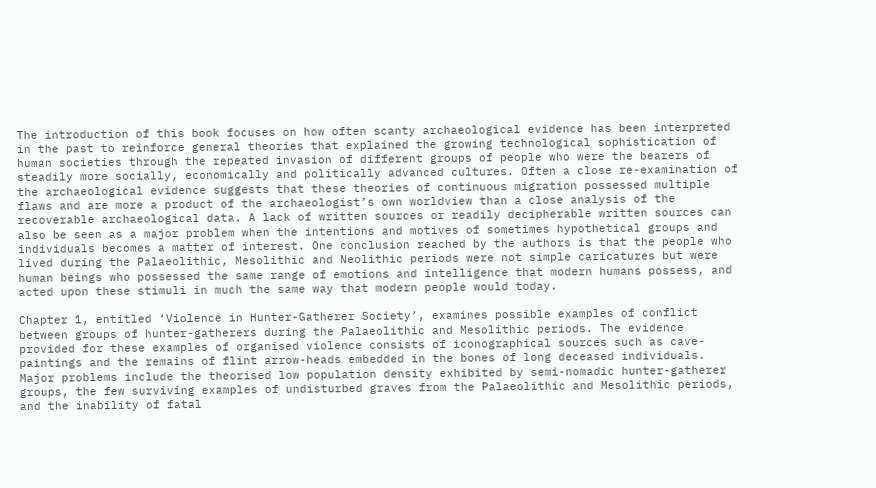The introduction of this book focuses on how often scanty archaeological evidence has been interpreted in the past to reinforce general theories that explained the growing technological sophistication of human societies through the repeated invasion of different groups of people who were the bearers of steadily more socially, economically and politically advanced cultures. Often a close re-examination of the archaeological evidence suggests that these theories of continuous migration possessed multiple flaws and are more a product of the archaeologist’s own worldview than a close analysis of the recoverable archaeological data. A lack of written sources or readily decipherable written sources can also be seen as a major problem when the intentions and motives of sometimes hypothetical groups and individuals becomes a matter of interest. One conclusion reached by the authors is that the people who lived during the Palaeolithic, Mesolithic and Neolithic periods were not simple caricatures but were human beings who possessed the same range of emotions and intelligence that modern humans possess, and acted upon these stimuli in much the same way that modern people would today.

Chapter 1, entitled ‘Violence in Hunter-Gatherer Society’, examines possible examples of conflict between groups of hunter-gatherers during the Palaeolithic and Mesolithic periods. The evidence provided for these examples of organised violence consists of iconographical sources such as cave-paintings and the remains of flint arrow-heads embedded in the bones of long deceased individuals. Major problems include the theorised low population density exhibited by semi-nomadic hunter-gatherer groups, the few surviving examples of undisturbed graves from the Palaeolithic and Mesolithic periods, and the inability of fatal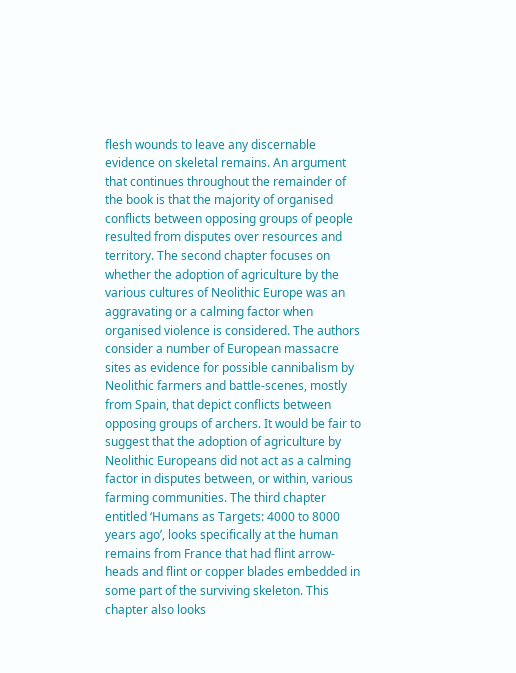flesh wounds to leave any discernable evidence on skeletal remains. An argument that continues throughout the remainder of the book is that the majority of organised conflicts between opposing groups of people resulted from disputes over resources and territory. The second chapter focuses on whether the adoption of agriculture by the various cultures of Neolithic Europe was an aggravating or a calming factor when organised violence is considered. The authors consider a number of European massacre sites as evidence for possible cannibalism by Neolithic farmers and battle-scenes, mostly from Spain, that depict conflicts between opposing groups of archers. It would be fair to suggest that the adoption of agriculture by Neolithic Europeans did not act as a calming factor in disputes between, or within, various farming communities. The third chapter entitled ‘Humans as Targets: 4000 to 8000 years ago’, looks specifically at the human remains from France that had flint arrow-heads and flint or copper blades embedded in some part of the surviving skeleton. This chapter also looks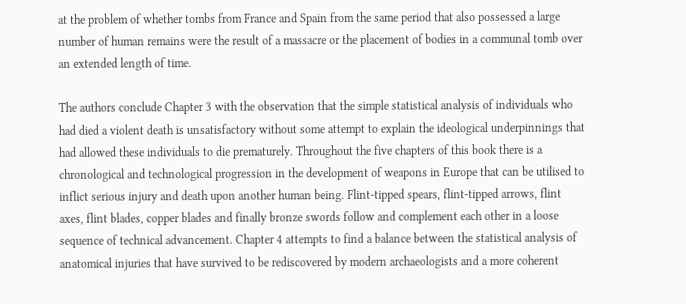at the problem of whether tombs from France and Spain from the same period that also possessed a large number of human remains were the result of a massacre or the placement of bodies in a communal tomb over an extended length of time.

The authors conclude Chapter 3 with the observation that the simple statistical analysis of individuals who had died a violent death is unsatisfactory without some attempt to explain the ideological underpinnings that had allowed these individuals to die prematurely. Throughout the five chapters of this book there is a chronological and technological progression in the development of weapons in Europe that can be utilised to inflict serious injury and death upon another human being. Flint-tipped spears, flint-tipped arrows, flint axes, flint blades, copper blades and finally bronze swords follow and complement each other in a loose sequence of technical advancement. Chapter 4 attempts to find a balance between the statistical analysis of anatomical injuries that have survived to be rediscovered by modern archaeologists and a more coherent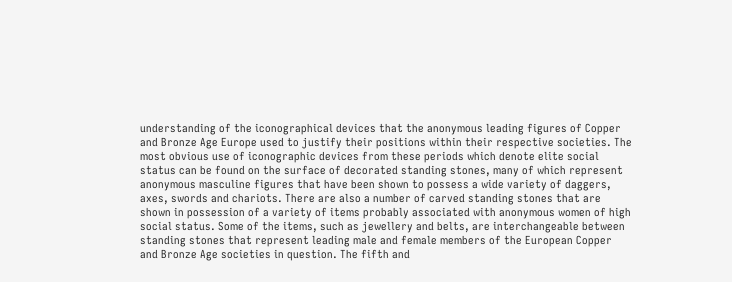understanding of the iconographical devices that the anonymous leading figures of Copper and Bronze Age Europe used to justify their positions within their respective societies. The most obvious use of iconographic devices from these periods which denote elite social status can be found on the surface of decorated standing stones, many of which represent anonymous masculine figures that have been shown to possess a wide variety of daggers, axes, swords and chariots. There are also a number of carved standing stones that are shown in possession of a variety of items probably associated with anonymous women of high social status. Some of the items, such as jewellery and belts, are interchangeable between standing stones that represent leading male and female members of the European Copper and Bronze Age societies in question. The fifth and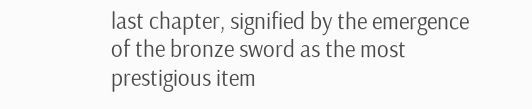last chapter, signified by the emergence of the bronze sword as the most prestigious item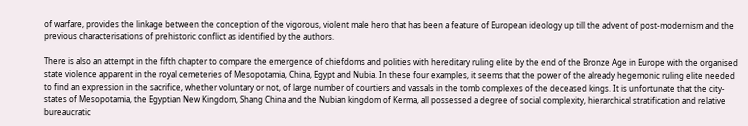of warfare, provides the linkage between the conception of the vigorous, violent male hero that has been a feature of European ideology up till the advent of post-modernism and the previous characterisations of prehistoric conflict as identified by the authors.

There is also an attempt in the fifth chapter to compare the emergence of chiefdoms and polities with hereditary ruling elite by the end of the Bronze Age in Europe with the organised state violence apparent in the royal cemeteries of Mesopotamia, China, Egypt and Nubia. In these four examples, it seems that the power of the already hegemonic ruling elite needed to find an expression in the sacrifice, whether voluntary or not, of large number of courtiers and vassals in the tomb complexes of the deceased kings. It is unfortunate that the city-states of Mesopotamia, the Egyptian New Kingdom, Shang China and the Nubian kingdom of Kerma, all possessed a degree of social complexity, hierarchical stratification and relative bureaucratic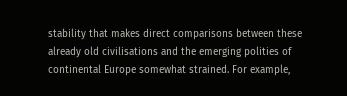stability that makes direct comparisons between these already old civilisations and the emerging polities of continental Europe somewhat strained. For example,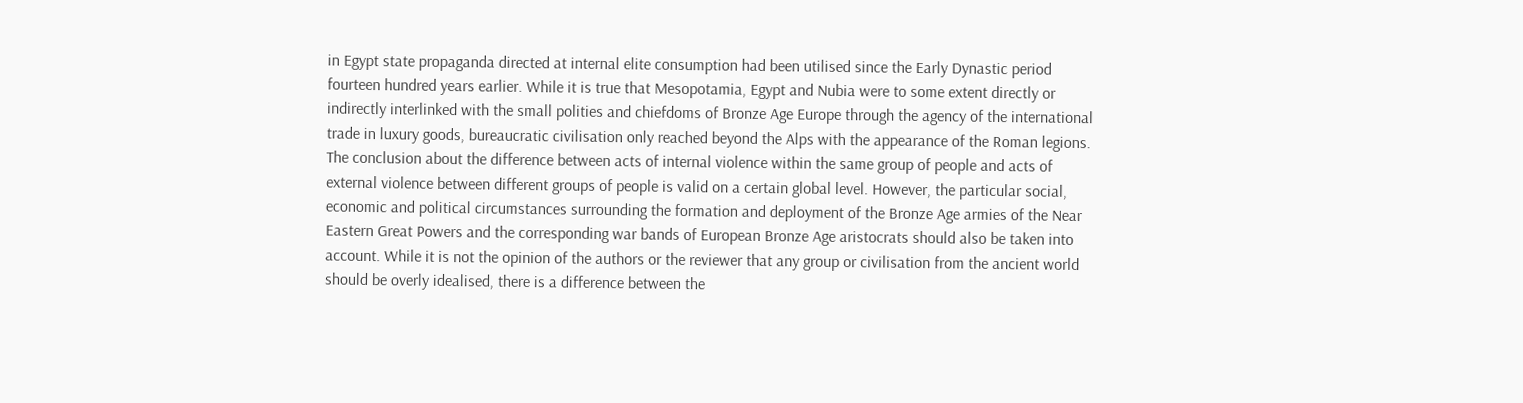in Egypt state propaganda directed at internal elite consumption had been utilised since the Early Dynastic period fourteen hundred years earlier. While it is true that Mesopotamia, Egypt and Nubia were to some extent directly or indirectly interlinked with the small polities and chiefdoms of Bronze Age Europe through the agency of the international trade in luxury goods, bureaucratic civilisation only reached beyond the Alps with the appearance of the Roman legions. The conclusion about the difference between acts of internal violence within the same group of people and acts of external violence between different groups of people is valid on a certain global level. However, the particular social, economic and political circumstances surrounding the formation and deployment of the Bronze Age armies of the Near Eastern Great Powers and the corresponding war bands of European Bronze Age aristocrats should also be taken into account. While it is not the opinion of the authors or the reviewer that any group or civilisation from the ancient world should be overly idealised, there is a difference between the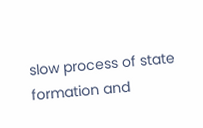slow process of state formation and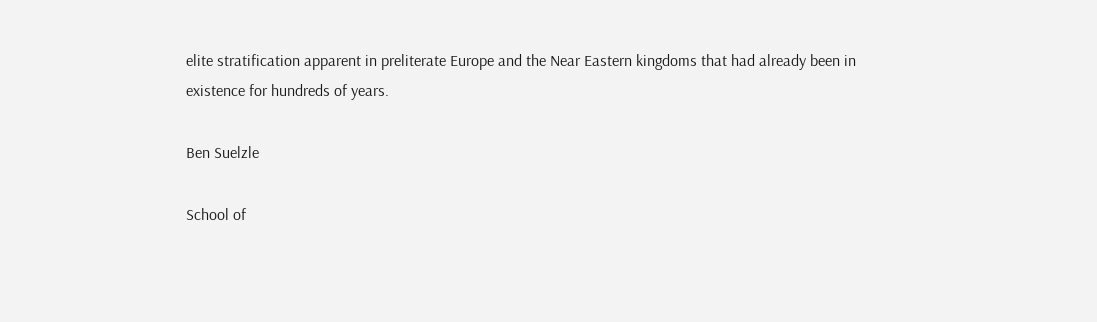elite stratification apparent in preliterate Europe and the Near Eastern kingdoms that had already been in existence for hundreds of years.

Ben Suelzle

School of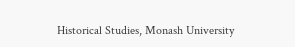Historical Studies, Monash University